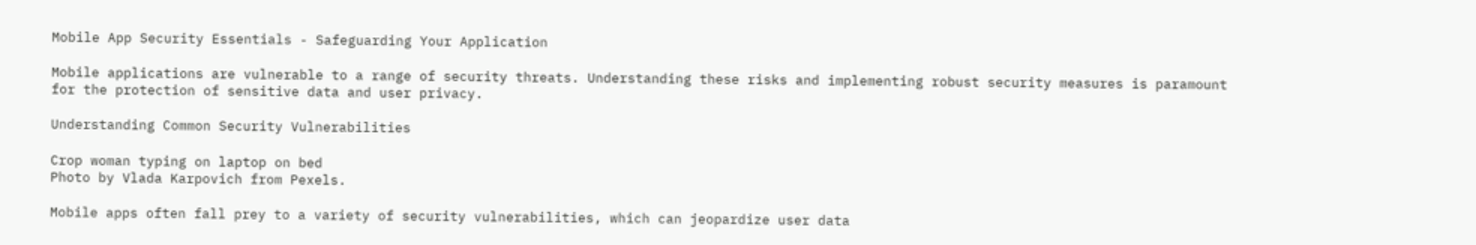Mobile App Security Essentials - Safeguarding Your Application

Mobile applications are vulnerable to a range of security threats. Understanding these risks and implementing robust security measures is paramount for the protection of sensitive data and user privacy.

Understanding Common Security Vulnerabilities

Crop woman typing on laptop on bed
Photo by Vlada Karpovich from Pexels.

Mobile apps often fall prey to a variety of security vulnerabilities, which can jeopardize user data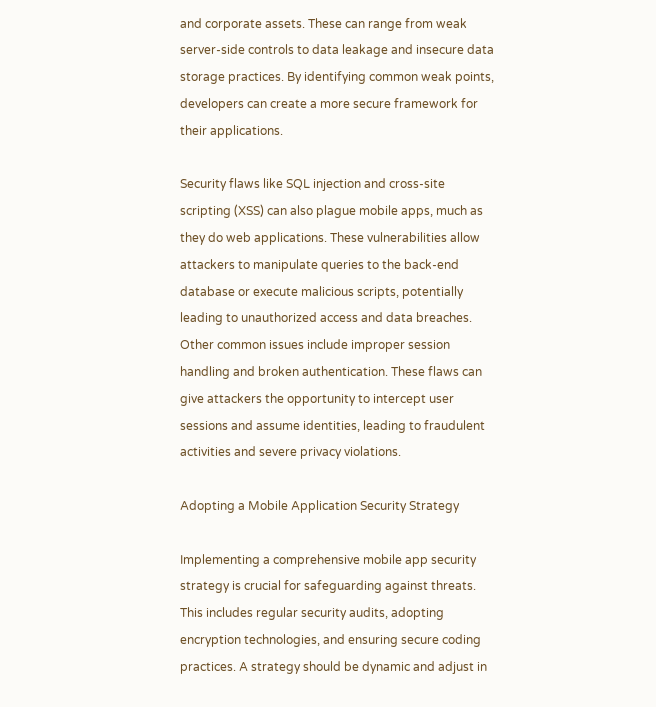and corporate assets. These can range from weak server-side controls to data leakage and insecure data storage practices. By identifying common weak points, developers can create a more secure framework for their applications.

Security flaws like SQL injection and cross-site scripting (XSS) can also plague mobile apps, much as they do web applications. These vulnerabilities allow attackers to manipulate queries to the back-end database or execute malicious scripts, potentially leading to unauthorized access and data breaches. Other common issues include improper session handling and broken authentication. These flaws can give attackers the opportunity to intercept user sessions and assume identities, leading to fraudulent activities and severe privacy violations.

Adopting a Mobile Application Security Strategy

Implementing a comprehensive mobile app security strategy is crucial for safeguarding against threats. This includes regular security audits, adopting encryption technologies, and ensuring secure coding practices. A strategy should be dynamic and adjust in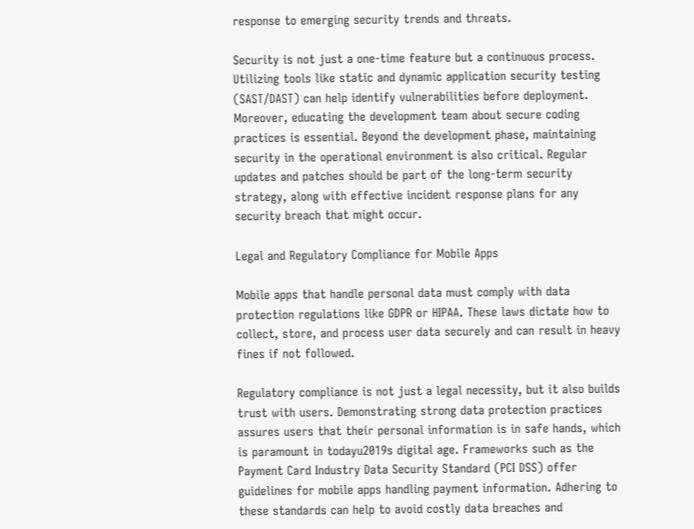response to emerging security trends and threats.

Security is not just a one-time feature but a continuous process. Utilizing tools like static and dynamic application security testing (SAST/DAST) can help identify vulnerabilities before deployment. Moreover, educating the development team about secure coding practices is essential. Beyond the development phase, maintaining security in the operational environment is also critical. Regular updates and patches should be part of the long-term security strategy, along with effective incident response plans for any security breach that might occur.

Legal and Regulatory Compliance for Mobile Apps

Mobile apps that handle personal data must comply with data protection regulations like GDPR or HIPAA. These laws dictate how to collect, store, and process user data securely and can result in heavy fines if not followed.

Regulatory compliance is not just a legal necessity, but it also builds trust with users. Demonstrating strong data protection practices assures users that their personal information is in safe hands, which is paramount in todayu2019s digital age. Frameworks such as the Payment Card Industry Data Security Standard (PCI DSS) offer guidelines for mobile apps handling payment information. Adhering to these standards can help to avoid costly data breaches and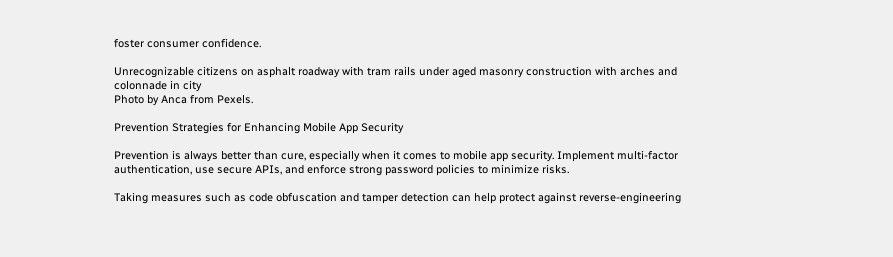foster consumer confidence.

Unrecognizable citizens on asphalt roadway with tram rails under aged masonry construction with arches and colonnade in city
Photo by Anca from Pexels.

Prevention Strategies for Enhancing Mobile App Security

Prevention is always better than cure, especially when it comes to mobile app security. Implement multi-factor authentication, use secure APIs, and enforce strong password policies to minimize risks.

Taking measures such as code obfuscation and tamper detection can help protect against reverse-engineering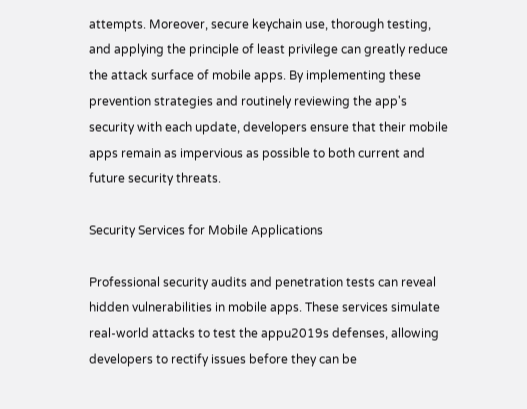attempts. Moreover, secure keychain use, thorough testing, and applying the principle of least privilege can greatly reduce the attack surface of mobile apps. By implementing these prevention strategies and routinely reviewing the app's security with each update, developers ensure that their mobile apps remain as impervious as possible to both current and future security threats.

Security Services for Mobile Applications

Professional security audits and penetration tests can reveal hidden vulnerabilities in mobile apps. These services simulate real-world attacks to test the appu2019s defenses, allowing developers to rectify issues before they can be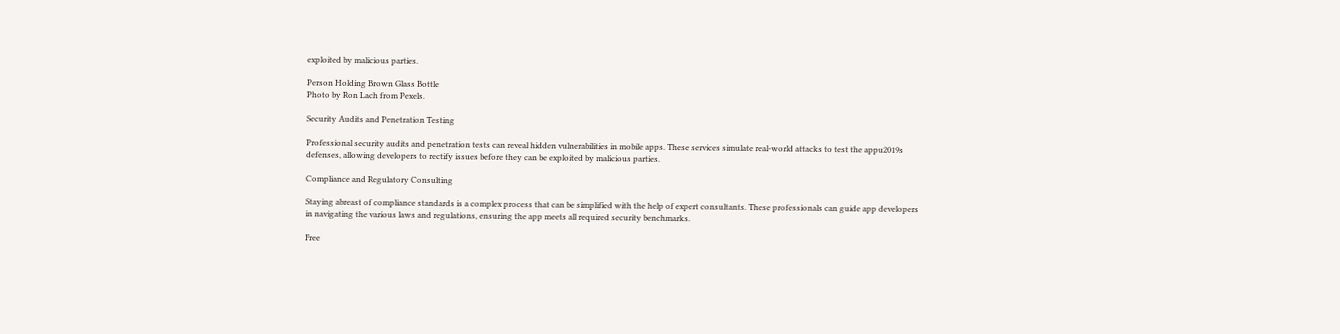exploited by malicious parties.

Person Holding Brown Glass Bottle
Photo by Ron Lach from Pexels.

Security Audits and Penetration Testing

Professional security audits and penetration tests can reveal hidden vulnerabilities in mobile apps. These services simulate real-world attacks to test the appu2019s defenses, allowing developers to rectify issues before they can be exploited by malicious parties.

Compliance and Regulatory Consulting

Staying abreast of compliance standards is a complex process that can be simplified with the help of expert consultants. These professionals can guide app developers in navigating the various laws and regulations, ensuring the app meets all required security benchmarks.

Free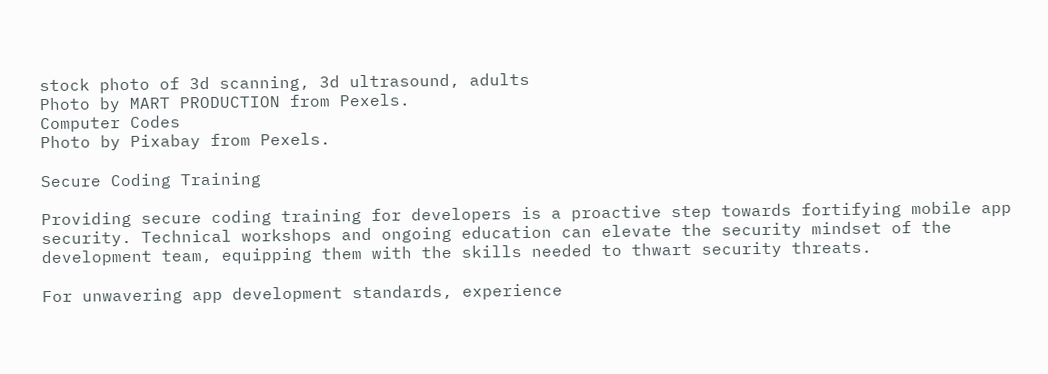stock photo of 3d scanning, 3d ultrasound, adults
Photo by MART PRODUCTION from Pexels.
Computer Codes
Photo by Pixabay from Pexels.

Secure Coding Training

Providing secure coding training for developers is a proactive step towards fortifying mobile app security. Technical workshops and ongoing education can elevate the security mindset of the development team, equipping them with the skills needed to thwart security threats.

For unwavering app development standards, experience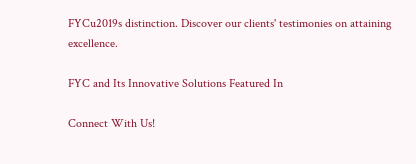FYCu2019s distinction. Discover our clients' testimonies on attaining excellence.

FYC and Its Innovative Solutions Featured In

Connect With Us!